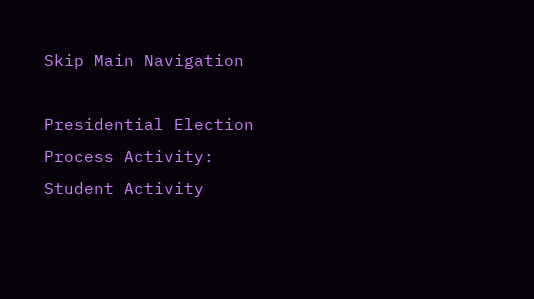Skip Main Navigation

Presidential Election Process Activity: Student Activity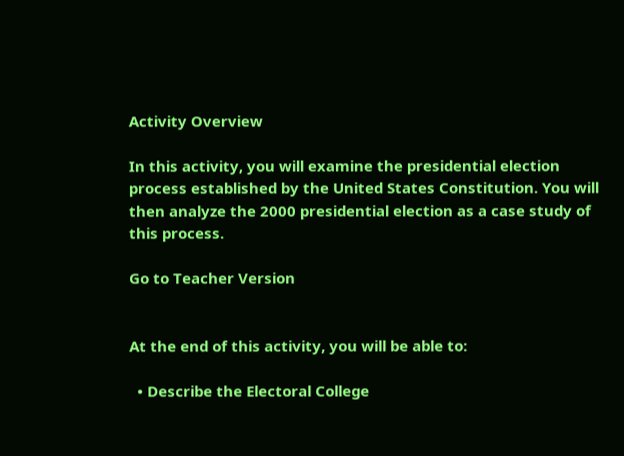Activity Overview

In this activity, you will examine the presidential election process established by the United States Constitution. You will then analyze the 2000 presidential election as a case study of this process.

Go to Teacher Version


At the end of this activity, you will be able to:

  • Describe the Electoral College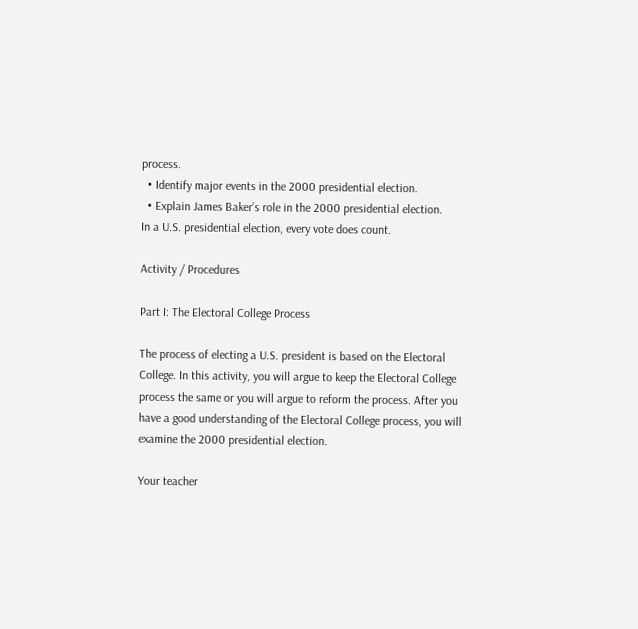process.
  • Identify major events in the 2000 presidential election.
  • Explain James Baker’s role in the 2000 presidential election.
In a U.S. presidential election, every vote does count.

Activity / Procedures

Part I: The Electoral College Process

The process of electing a U.S. president is based on the Electoral College. In this activity, you will argue to keep the Electoral College process the same or you will argue to reform the process. After you have a good understanding of the Electoral College process, you will examine the 2000 presidential election.

Your teacher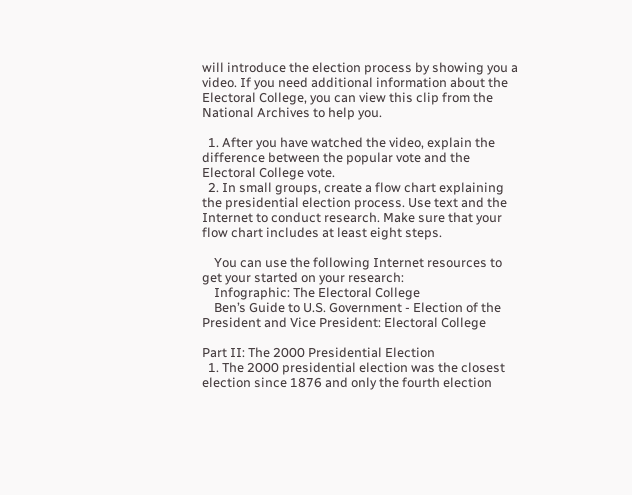will introduce the election process by showing you a video. If you need additional information about the Electoral College, you can view this clip from the National Archives to help you.

  1. After you have watched the video, explain the difference between the popular vote and the Electoral College vote.
  2. In small groups, create a flow chart explaining the presidential election process. Use text and the Internet to conduct research. Make sure that your flow chart includes at least eight steps.

    You can use the following Internet resources to get your started on your research:
    Infographic: The Electoral College
    Ben’s Guide to U.S. Government - Election of the President and Vice President: Electoral College

Part II: The 2000 Presidential Election
  1. The 2000 presidential election was the closest election since 1876 and only the fourth election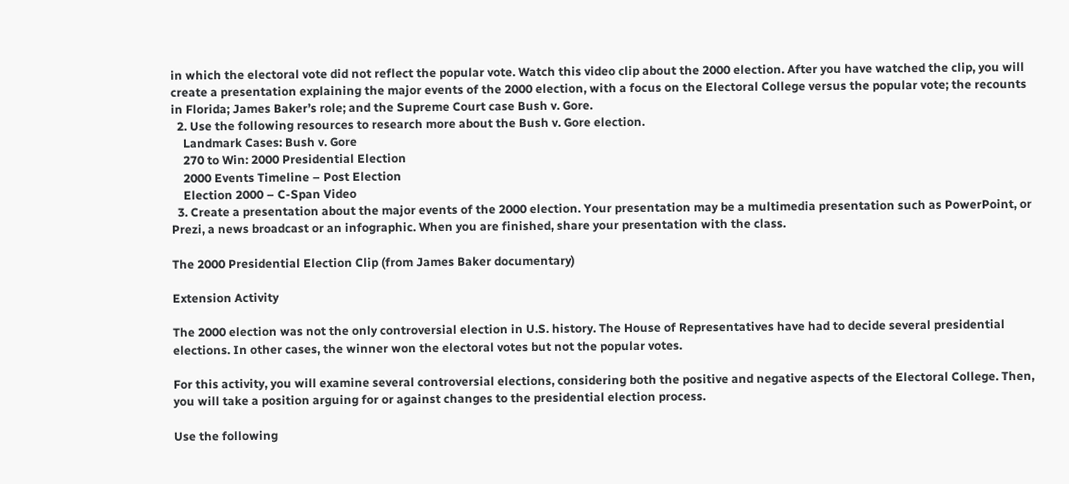in which the electoral vote did not reflect the popular vote. Watch this video clip about the 2000 election. After you have watched the clip, you will create a presentation explaining the major events of the 2000 election, with a focus on the Electoral College versus the popular vote; the recounts in Florida; James Baker’s role; and the Supreme Court case Bush v. Gore.
  2. Use the following resources to research more about the Bush v. Gore election.
    Landmark Cases: Bush v. Gore
    270 to Win: 2000 Presidential Election
    2000 Events Timeline – Post Election
    Election 2000 – C-Span Video
  3. Create a presentation about the major events of the 2000 election. Your presentation may be a multimedia presentation such as PowerPoint, or Prezi, a news broadcast or an infographic. When you are finished, share your presentation with the class.

The 2000 Presidential Election Clip (from James Baker documentary)

Extension Activity

The 2000 election was not the only controversial election in U.S. history. The House of Representatives have had to decide several presidential elections. In other cases, the winner won the electoral votes but not the popular votes.

For this activity, you will examine several controversial elections, considering both the positive and negative aspects of the Electoral College. Then, you will take a position arguing for or against changes to the presidential election process.

Use the following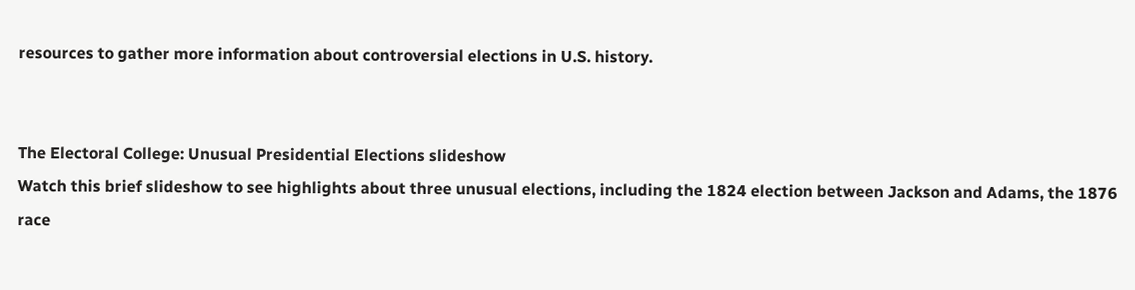resources to gather more information about controversial elections in U.S. history.


The Electoral College: Unusual Presidential Elections slideshow
Watch this brief slideshow to see highlights about three unusual elections, including the 1824 election between Jackson and Adams, the 1876 race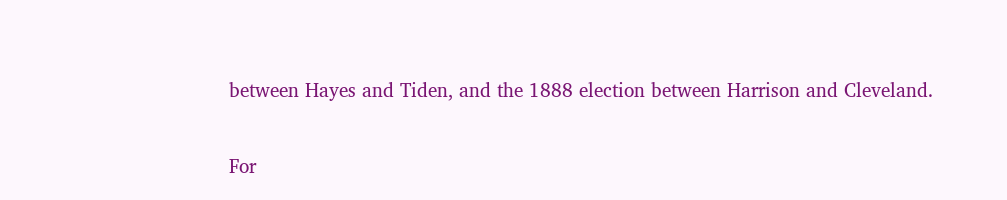between Hayes and Tiden, and the 1888 election between Harrison and Cleveland.

For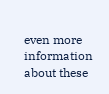even more information about these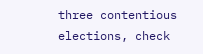three contentious elections, check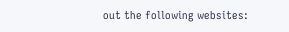out the following websites: